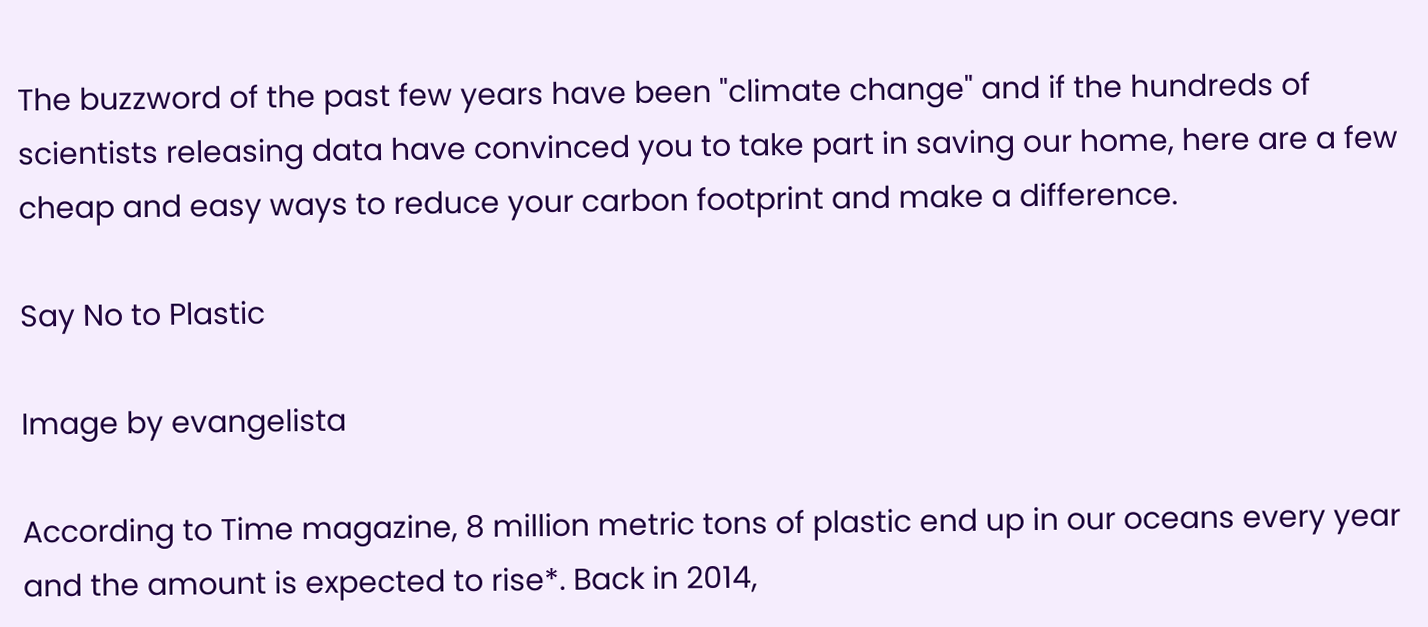The buzzword of the past few years have been "climate change" and if the hundreds of scientists releasing data have convinced you to take part in saving our home, here are a few cheap and easy ways to reduce your carbon footprint and make a difference.

Say No to Plastic

Image by evangelista

According to Time magazine, 8 million metric tons of plastic end up in our oceans every year and the amount is expected to rise*. Back in 2014,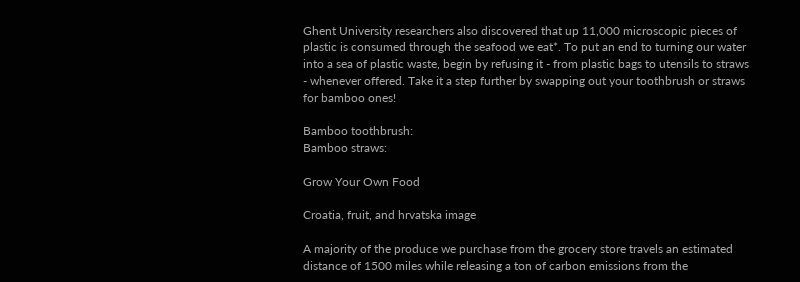Ghent University researchers also discovered that up 11,000 microscopic pieces of plastic is consumed through the seafood we eat*. To put an end to turning our water into a sea of plastic waste, begin by refusing it - from plastic bags to utensils to straws - whenever offered. Take it a step further by swapping out your toothbrush or straws for bamboo ones!

Bamboo toothbrush:
Bamboo straws:

Grow Your Own Food

Croatia, fruit, and hrvatska image

A majority of the produce we purchase from the grocery store travels an estimated distance of 1500 miles while releasing a ton of carbon emissions from the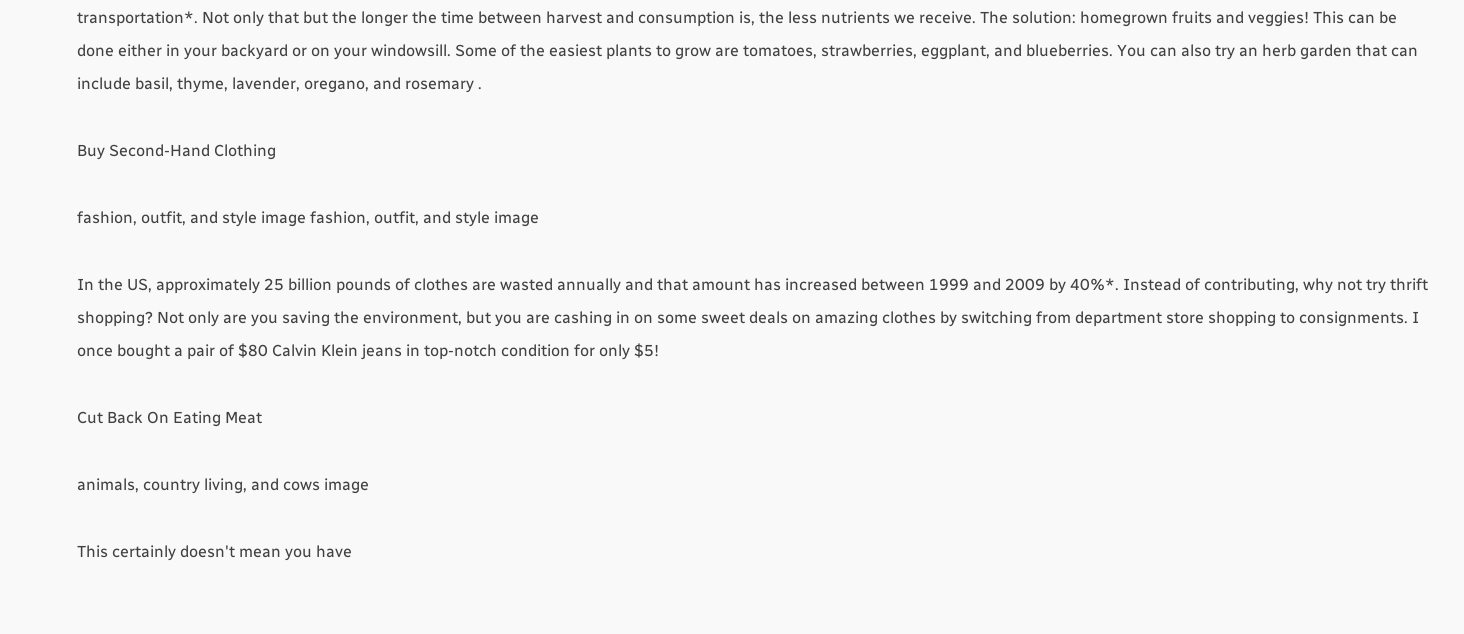transportation*. Not only that but the longer the time between harvest and consumption is, the less nutrients we receive. The solution: homegrown fruits and veggies! This can be done either in your backyard or on your windowsill. Some of the easiest plants to grow are tomatoes, strawberries, eggplant, and blueberries. You can also try an herb garden that can include basil, thyme, lavender, oregano, and rosemary .

Buy Second-Hand Clothing

fashion, outfit, and style image fashion, outfit, and style image

In the US, approximately 25 billion pounds of clothes are wasted annually and that amount has increased between 1999 and 2009 by 40%*. Instead of contributing, why not try thrift shopping? Not only are you saving the environment, but you are cashing in on some sweet deals on amazing clothes by switching from department store shopping to consignments. I once bought a pair of $80 Calvin Klein jeans in top-notch condition for only $5!

Cut Back On Eating Meat

animals, country living, and cows image

This certainly doesn't mean you have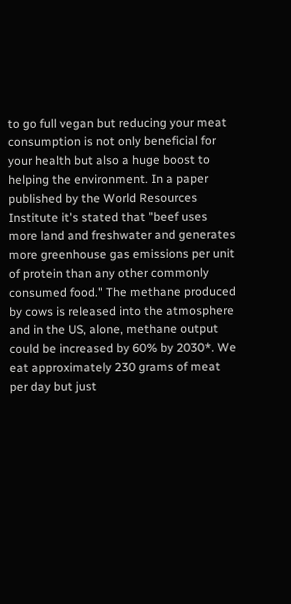to go full vegan but reducing your meat consumption is not only beneficial for your health but also a huge boost to helping the environment. In a paper published by the World Resources Institute it's stated that "beef uses more land and freshwater and generates more greenhouse gas emissions per unit of protein than any other commonly consumed food." The methane produced by cows is released into the atmosphere and in the US, alone, methane output could be increased by 60% by 2030*. We eat approximately 230 grams of meat per day but just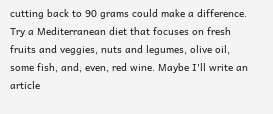cutting back to 90 grams could make a difference. Try a Mediterranean diet that focuses on fresh fruits and veggies, nuts and legumes, olive oil, some fish, and, even, red wine. Maybe I'll write an article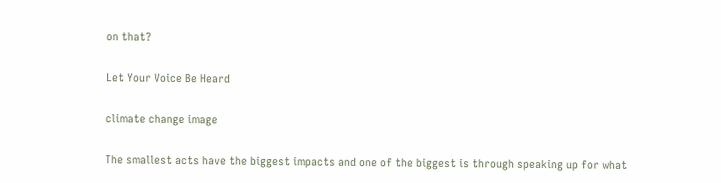on that?

Let Your Voice Be Heard

climate change image

The smallest acts have the biggest impacts and one of the biggest is through speaking up for what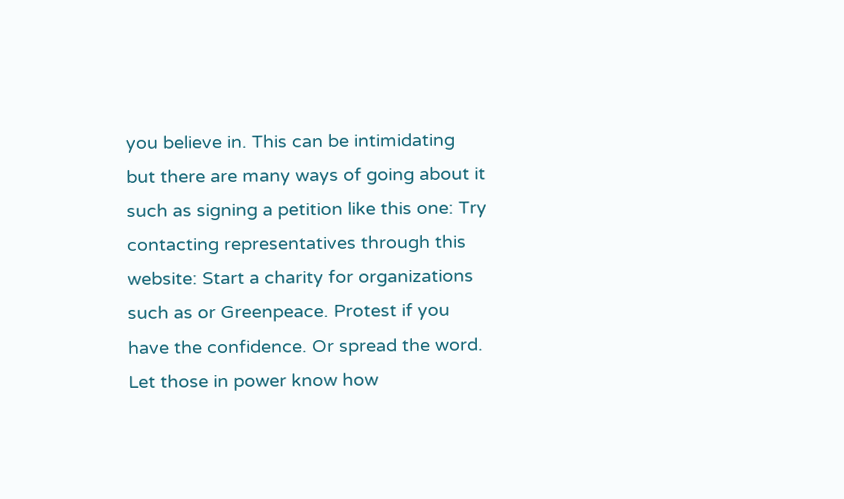you believe in. This can be intimidating but there are many ways of going about it such as signing a petition like this one: Try contacting representatives through this website: Start a charity for organizations such as or Greenpeace. Protest if you have the confidence. Or spread the word. Let those in power know how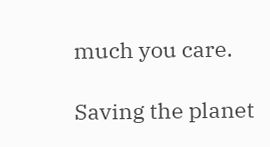much you care.

Saving the planet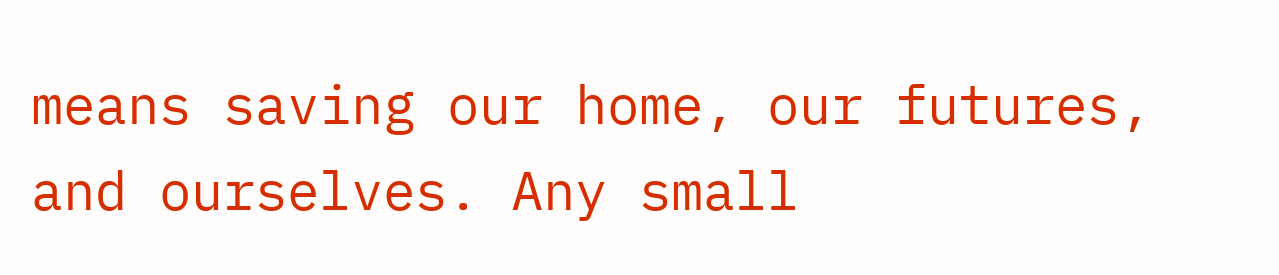means saving our home, our futures, and ourselves. Any small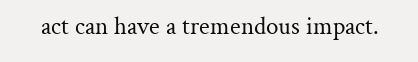act can have a tremendous impact.